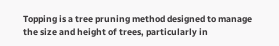Topping is a tree pruning method designed to manage the size and height of trees, particularly in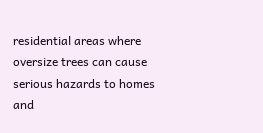residential areas where oversize trees can cause serious hazards to homes and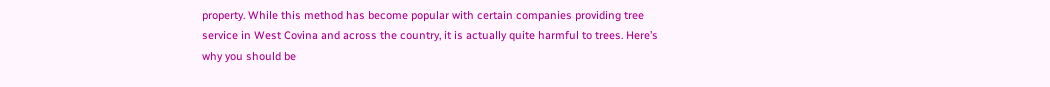property. While this method has become popular with certain companies providing tree service in West Covina and across the country, it is actually quite harmful to trees. Here’s why you should be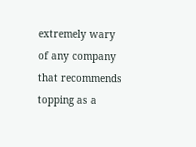extremely wary of any company that recommends topping as a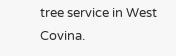tree service in West Covina.